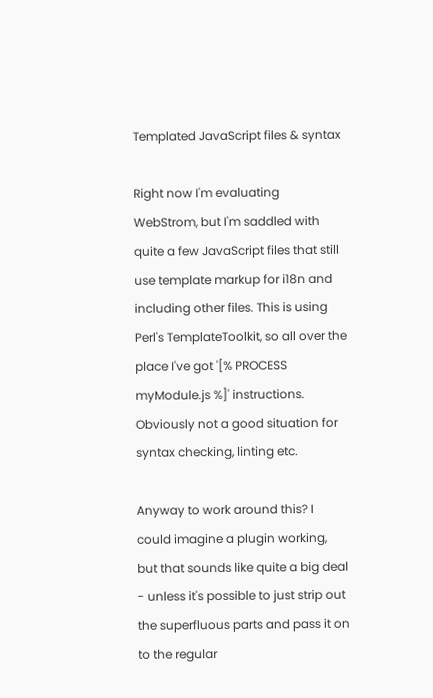Templated JavaScript files & syntax

Right now I'm evaluating WebStrom, but I'm saddled with quite a few JavaScript files that still use template markup for i18n and including other files. This is using Perl's TemplateToolkit, so all over the place I've got '[% PROCESS myModule.js %]' instructions. Obviously not a good situation for syntax checking, linting etc.

Anyway to work around this? I could imagine a plugin working, but that sounds like quite a big deal - unless it's possible to just strip out the superfluous parts and pass it on to the regular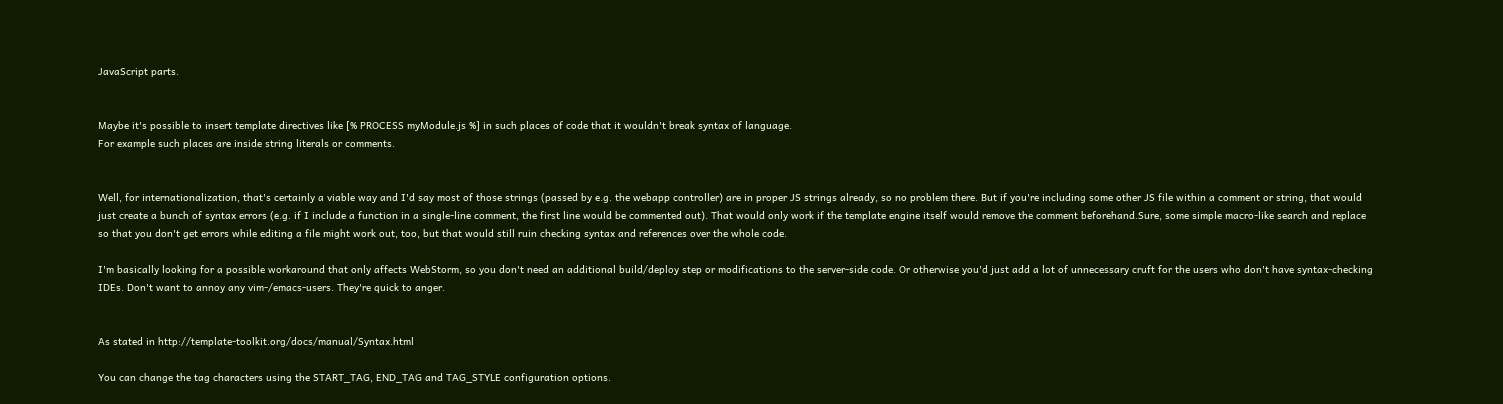JavaScript parts.


Maybe it's possible to insert template directives like [% PROCESS myModule.js %] in such places of code that it wouldn't break syntax of language.
For example such places are inside string literals or comments.


Well, for internationalization, that's certainly a viable way and I'd say most of those strings (passed by e.g. the webapp controller) are in proper JS strings already, so no problem there. But if you're including some other JS file within a comment or string, that would just create a bunch of syntax errors (e.g. if I include a function in a single-line comment, the first line would be commented out). That would only work if the template engine itself would remove the comment beforehand.Sure, some simple macro-like search and replace so that you don't get errors while editing a file might work out, too, but that would still ruin checking syntax and references over the whole code.

I'm basically looking for a possible workaround that only affects WebStorm, so you don't need an additional build/deploy step or modifications to the server-side code. Or otherwise you'd just add a lot of unnecessary cruft for the users who don't have syntax-checking IDEs. Don't want to annoy any vim-/emacs-users. They're quick to anger.


As stated in http://template-toolkit.org/docs/manual/Syntax.html

You can change the tag characters using the START_TAG, END_TAG and TAG_STYLE configuration options.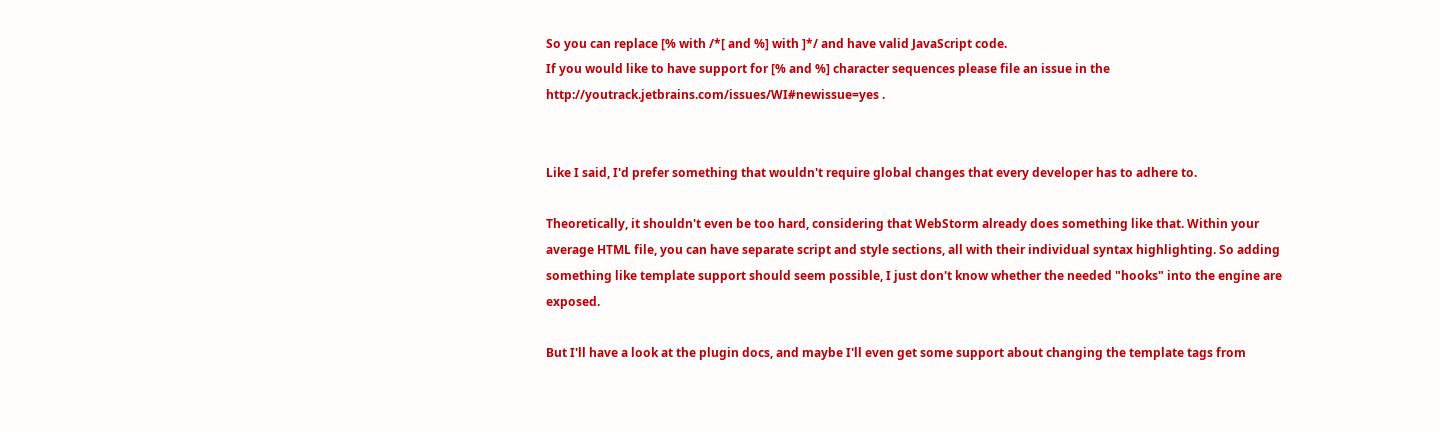So you can replace [% with /*[ and %] with ]*/ and have valid JavaScript code.
If you would like to have support for [% and %] character sequences please file an issue in the http://youtrack.jetbrains.com/issues/WI#newissue=yes .


Like I said, I'd prefer something that wouldn't require global changes that every developer has to adhere to.

Theoretically, it shouldn't even be too hard, considering that WebStorm already does something like that. Within your average HTML file, you can have separate script and style sections, all with their individual syntax highlighting. So adding something like template support should seem possible, I just don't know whether the needed "hooks" into the engine are exposed.

But I'll have a look at the plugin docs, and maybe I'll even get some support about changing the template tags from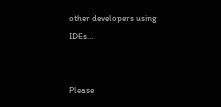other developers using IDEs…


Please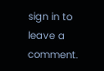sign in to leave a comment.